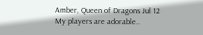Amber, Queen of Dragons Jul 12
My players are adorable..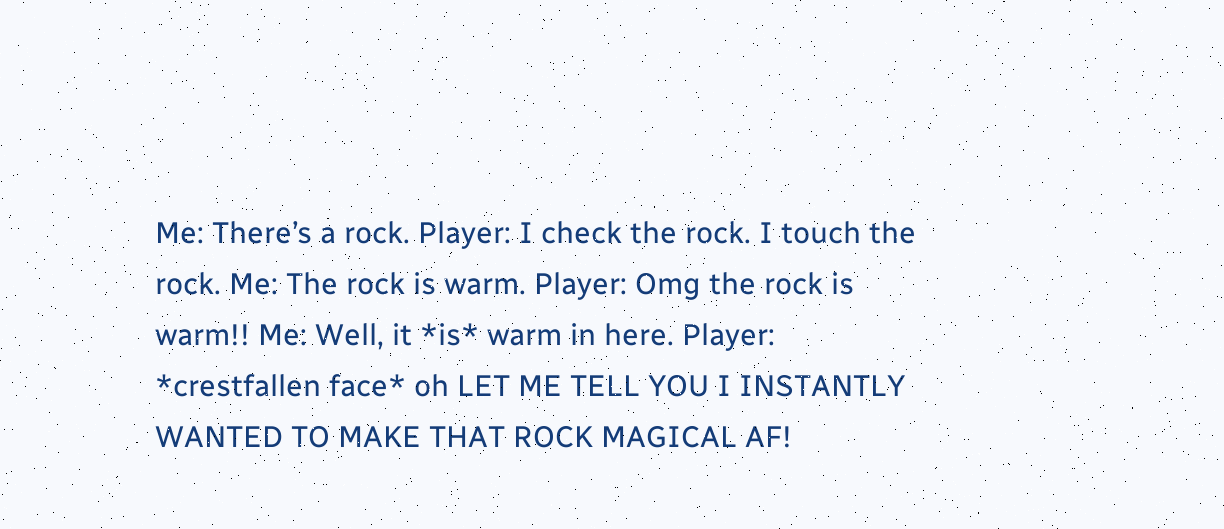Me: There’s a rock. Player: I check the rock. I touch the rock. Me: The rock is warm. Player: Omg the rock is warm!! Me: Well, it *is* warm in here. Player: *crestfallen face* oh LET ME TELL YOU I INSTANTLY WANTED TO MAKE THAT ROCK MAGICAL AF!